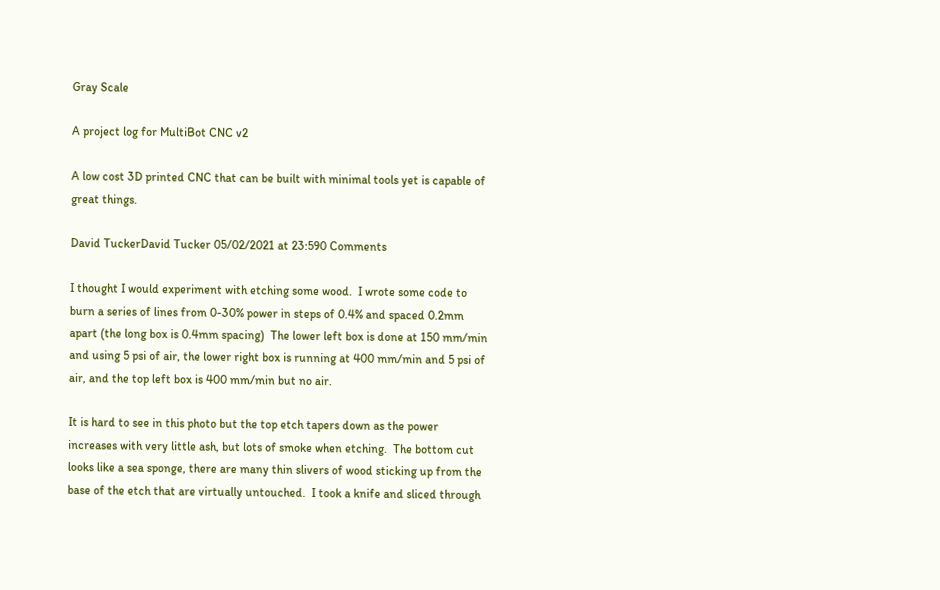Gray Scale

A project log for MultiBot CNC v2

A low cost 3D printed CNC that can be built with minimal tools yet is capable of great things.

David TuckerDavid Tucker 05/02/2021 at 23:590 Comments

I thought I would experiment with etching some wood.  I wrote some code to burn a series of lines from 0-30% power in steps of 0.4% and spaced 0.2mm apart (the long box is 0.4mm spacing)  The lower left box is done at 150 mm/min and using 5 psi of air, the lower right box is running at 400 mm/min and 5 psi of air, and the top left box is 400 mm/min but no air.

It is hard to see in this photo but the top etch tapers down as the power increases with very little ash, but lots of smoke when etching.  The bottom cut looks like a sea sponge, there are many thin slivers of wood sticking up from the base of the etch that are virtually untouched.  I took a knife and sliced through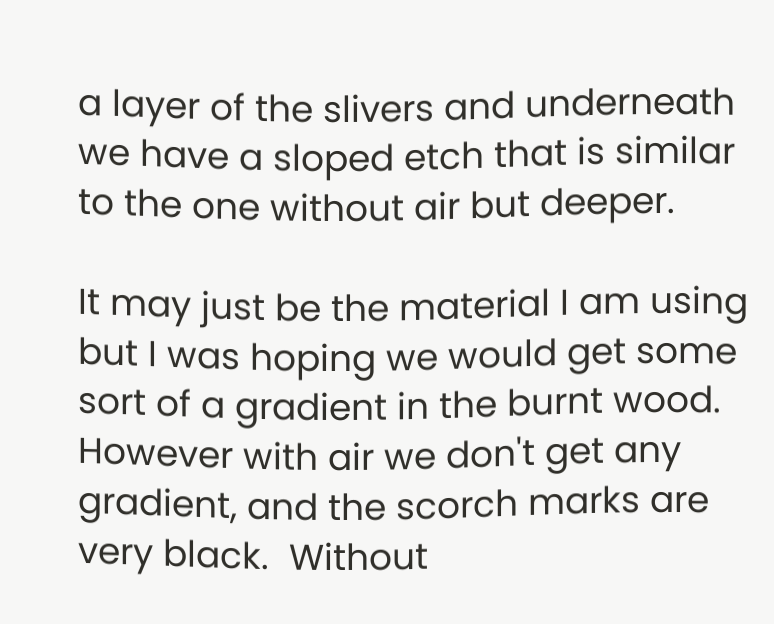a layer of the slivers and underneath we have a sloped etch that is similar to the one without air but deeper.

It may just be the material I am using but I was hoping we would get some sort of a gradient in the burnt wood.  However with air we don't get any gradient, and the scorch marks are very black.  Without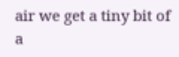air we get a tiny bit of a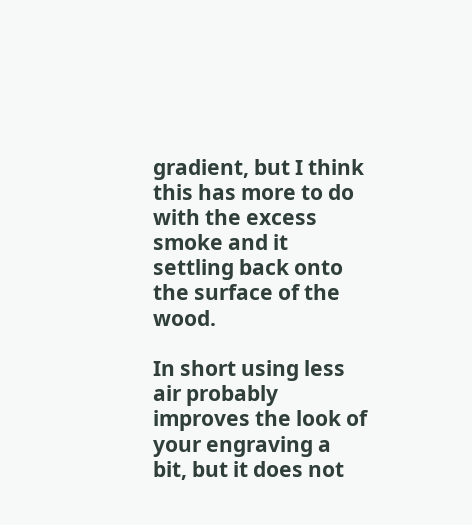gradient, but I think this has more to do with the excess smoke and it settling back onto the surface of the wood.

In short using less air probably improves the look of your engraving a bit, but it does not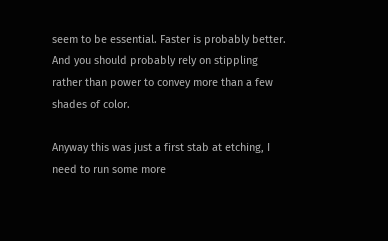seem to be essential. Faster is probably better. And you should probably rely on stippling rather than power to convey more than a few shades of color.

Anyway this was just a first stab at etching, I need to run some more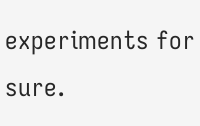experiments for sure.